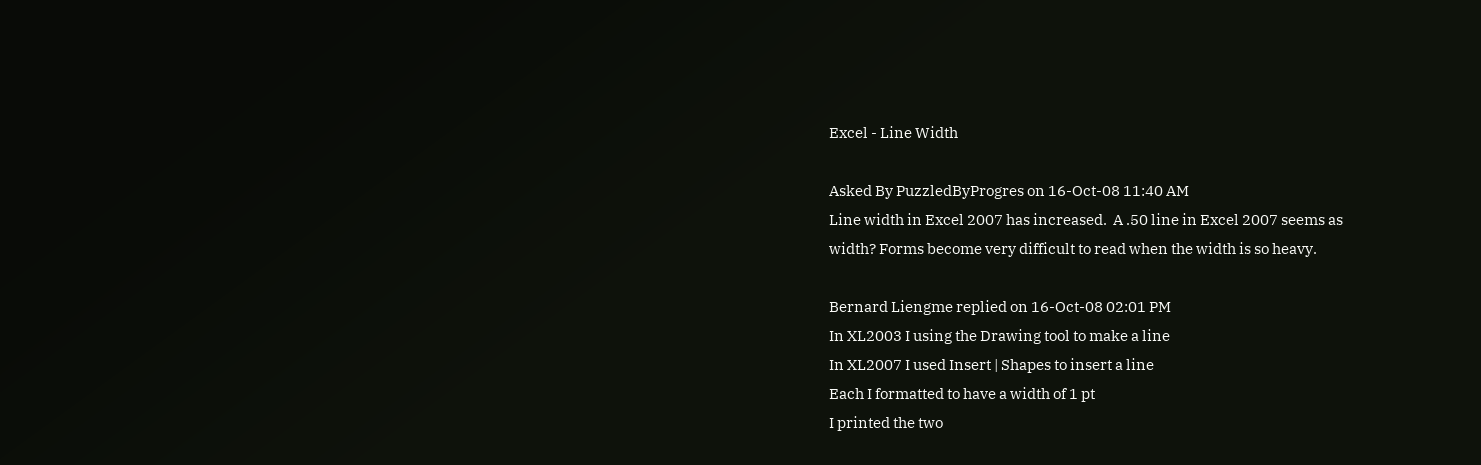Excel - Line Width

Asked By PuzzledByProgres on 16-Oct-08 11:40 AM
Line width in Excel 2007 has increased.  A .50 line in Excel 2007 seems as
width? Forms become very difficult to read when the width is so heavy.

Bernard Liengme replied on 16-Oct-08 02:01 PM
In XL2003 I using the Drawing tool to make a line
In XL2007 I used Insert | Shapes to insert a line
Each I formatted to have a width of 1 pt
I printed the two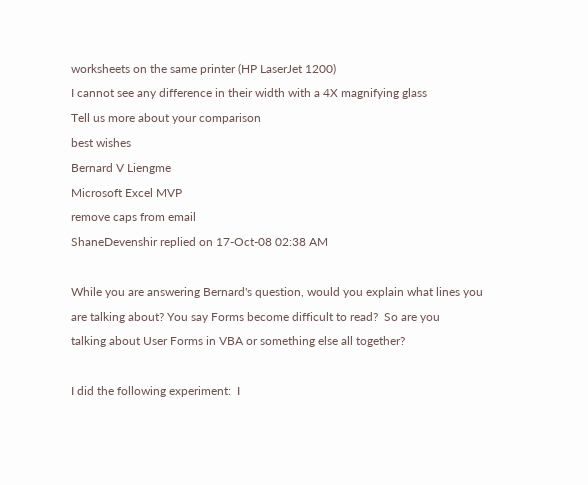worksheets on the same printer (HP LaserJet 1200)
I cannot see any difference in their width with a 4X magnifying glass
Tell us more about your comparison
best wishes
Bernard V Liengme
Microsoft Excel MVP
remove caps from email
ShaneDevenshir replied on 17-Oct-08 02:38 AM

While you are answering Bernard's question, would you explain what lines you
are talking about? You say Forms become difficult to read?  So are you
talking about User Forms in VBA or something else all together?

I did the following experiment:  I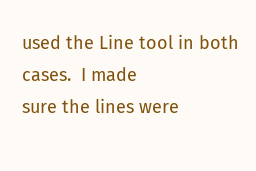used the Line tool in both cases.  I made
sure the lines were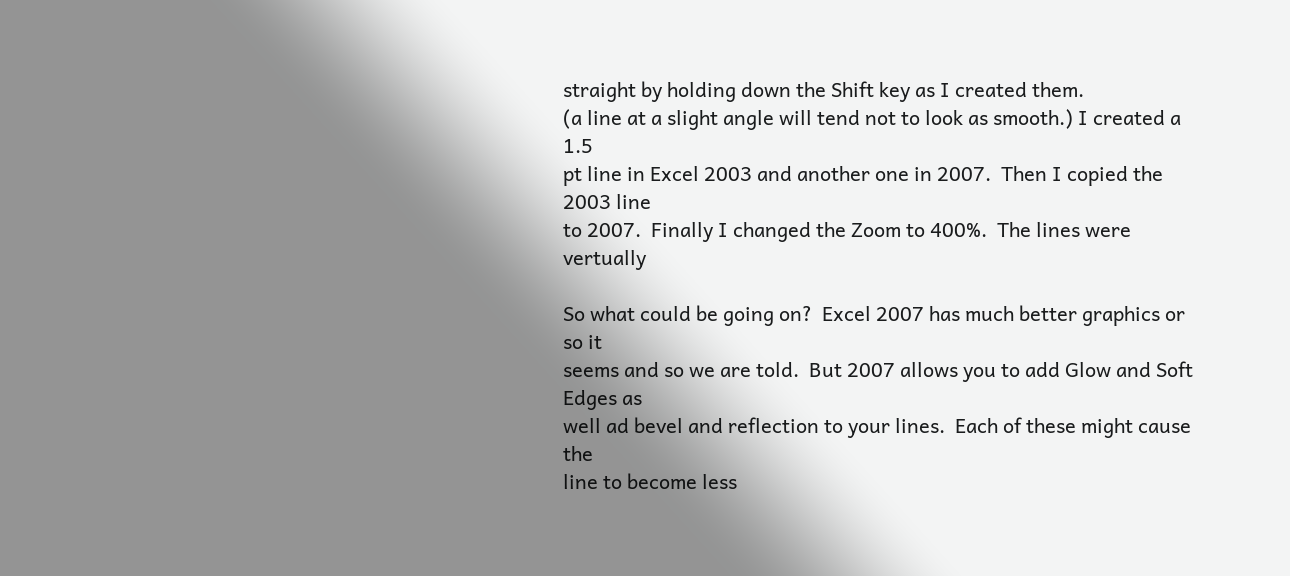straight by holding down the Shift key as I created them.
(a line at a slight angle will tend not to look as smooth.) I created a 1.5
pt line in Excel 2003 and another one in 2007.  Then I copied the 2003 line
to 2007.  Finally I changed the Zoom to 400%.  The lines were vertually

So what could be going on?  Excel 2007 has much better graphics or so it
seems and so we are told.  But 2007 allows you to add Glow and Soft Edges as
well ad bevel and reflection to your lines.  Each of these might cause the
line to become less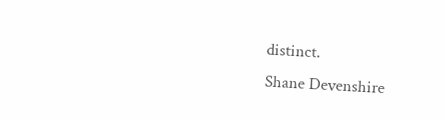distinct.
Shane Devenshire